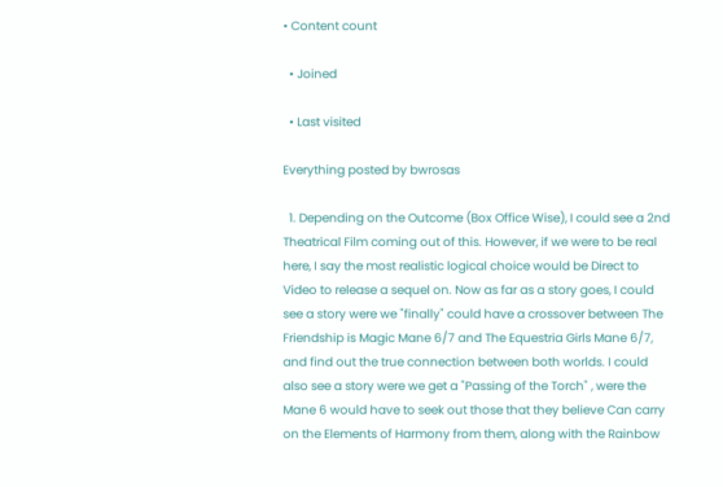• Content count

  • Joined

  • Last visited

Everything posted by bwrosas

  1. Depending on the Outcome (Box Office Wise), I could see a 2nd Theatrical Film coming out of this. However, if we were to be real here, I say the most realistic logical choice would be Direct to Video to release a sequel on. Now as far as a story goes, I could see a story were we "finally" could have a crossover between The Friendship is Magic Mane 6/7 and The Equestria Girls Mane 6/7, and find out the true connection between both worlds. I could also see a story were we get a "Passing of the Torch" , were the Mane 6 would have to seek out those that they believe Can carry on the Elements of Harmony from them, along with the Rainbow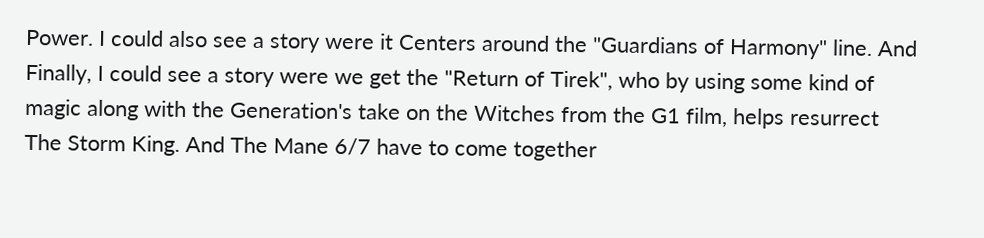Power. I could also see a story were it Centers around the "Guardians of Harmony" line. And Finally, I could see a story were we get the "Return of Tirek", who by using some kind of magic along with the Generation's take on the Witches from the G1 film, helps resurrect The Storm King. And The Mane 6/7 have to come together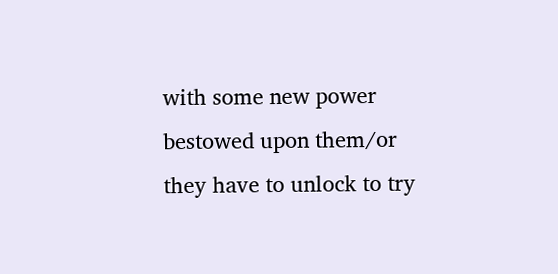with some new power bestowed upon them/or they have to unlock to try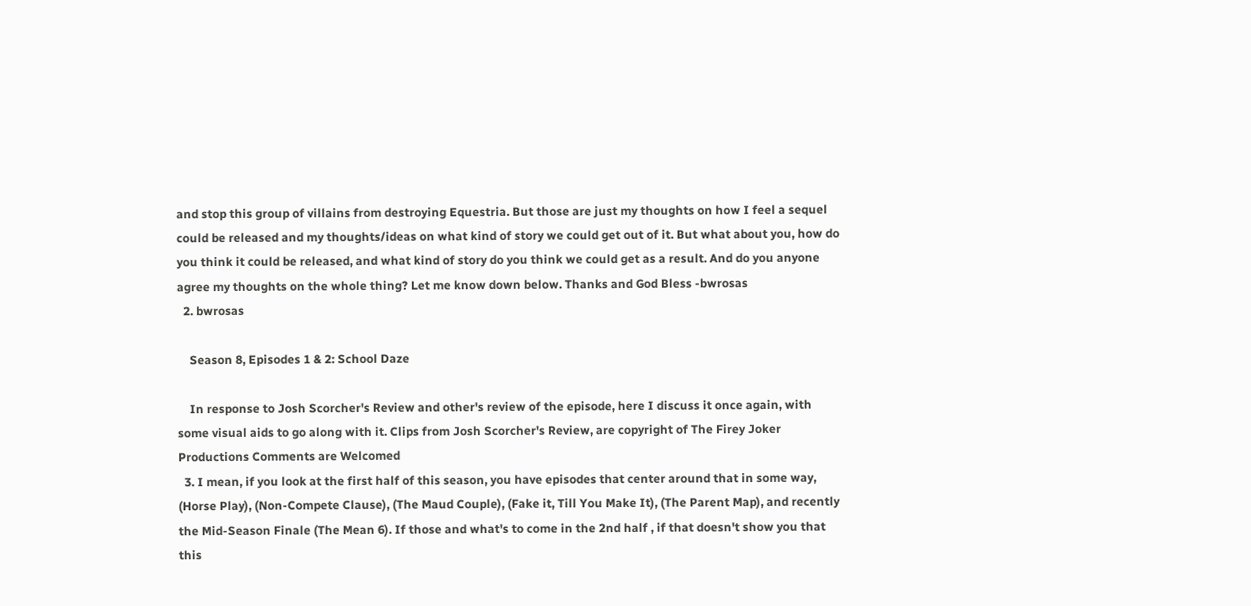and stop this group of villains from destroying Equestria. But those are just my thoughts on how I feel a sequel could be released and my thoughts/ideas on what kind of story we could get out of it. But what about you, how do you think it could be released, and what kind of story do you think we could get as a result. And do you anyone agree my thoughts on the whole thing? Let me know down below. Thanks and God Bless -bwrosas
  2. bwrosas

    Season 8, Episodes 1 & 2: School Daze

    In response to Josh Scorcher's Review and other's review of the episode, here I discuss it once again, with some visual aids to go along with it. Clips from Josh Scorcher's Review, are copyright of The Firey Joker Productions Comments are Welcomed
  3. I mean, if you look at the first half of this season, you have episodes that center around that in some way, (Horse Play), (Non-Compete Clause), (The Maud Couple), (Fake it, Till You Make It), (The Parent Map), and recently the Mid-Season Finale (The Mean 6). If those and what's to come in the 2nd half , if that doesn't show you that this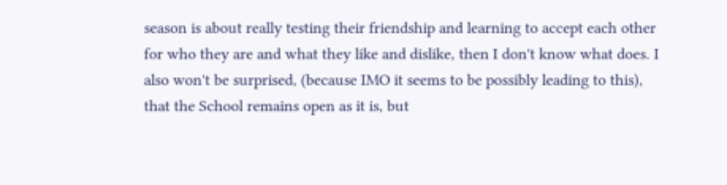season is about really testing their friendship and learning to accept each other for who they are and what they like and dislike, then I don't know what does. I also won't be surprised, (because IMO it seems to be possibly leading to this), that the School remains open as it is, but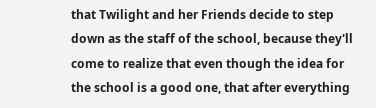that Twilight and her Friends decide to step down as the staff of the school, because they'll come to realize that even though the idea for the school is a good one, that after everything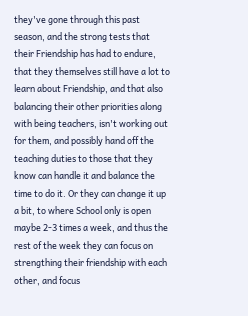they've gone through this past season, and the strong tests that their Friendship has had to endure, that they themselves still have a lot to learn about Friendship, and that also balancing their other priorities along with being teachers, isn't working out for them, and possibly hand off the teaching duties to those that they know can handle it and balance the time to do it. Or they can change it up a bit, to where School only is open maybe 2-3 times a week, and thus the rest of the week they can focus on strengthing their friendship with each other, and focus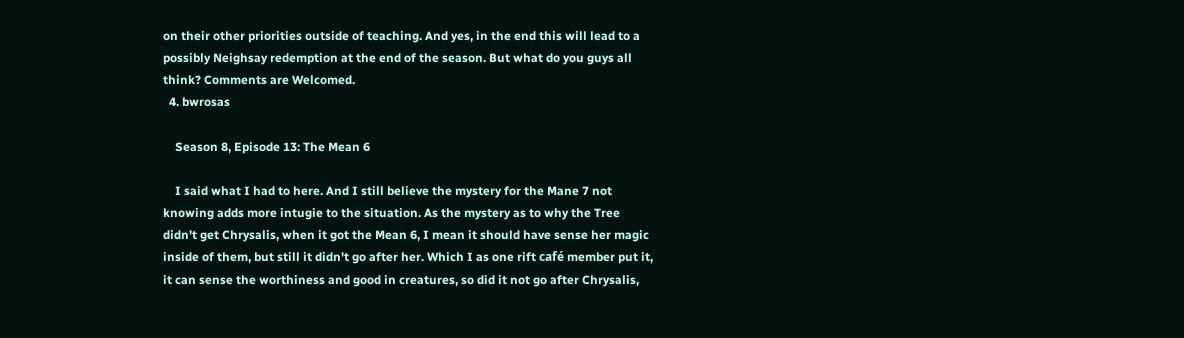on their other priorities outside of teaching. And yes, in the end this will lead to a possibly Neighsay redemption at the end of the season. But what do you guys all think? Comments are Welcomed.
  4. bwrosas

    Season 8, Episode 13: The Mean 6

    I said what I had to here. And I still believe the mystery for the Mane 7 not knowing adds more intugie to the situation. As the mystery as to why the Tree didn't get Chrysalis, when it got the Mean 6, I mean it should have sense her magic inside of them, but still it didn't go after her. Which I as one rift café member put it, it can sense the worthiness and good in creatures, so did it not go after Chrysalis,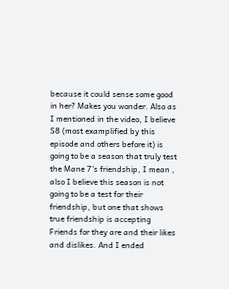because it could sense some good in her? Makes you wonder. Also as I mentioned in the video, I believe S8 (most examplified by this episode and others before it) is going to be a season that truly test the Mane 7's friendship, I mean , also I believe this season is not going to be a test for their friendship, but one that shows true friendship is accepting Friends for they are and their likes and dislikes. And I ended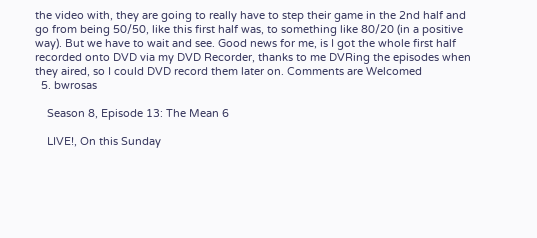the video with, they are going to really have to step their game in the 2nd half and go from being 50/50, like this first half was, to something like 80/20 (in a positive way). But we have to wait and see. Good news for me, is I got the whole first half recorded onto DVD via my DVD Recorder, thanks to me DVRing the episodes when they aired, so I could DVD record them later on. Comments are Welcomed
  5. bwrosas

    Season 8, Episode 13: The Mean 6

    LIVE!, On this Sunday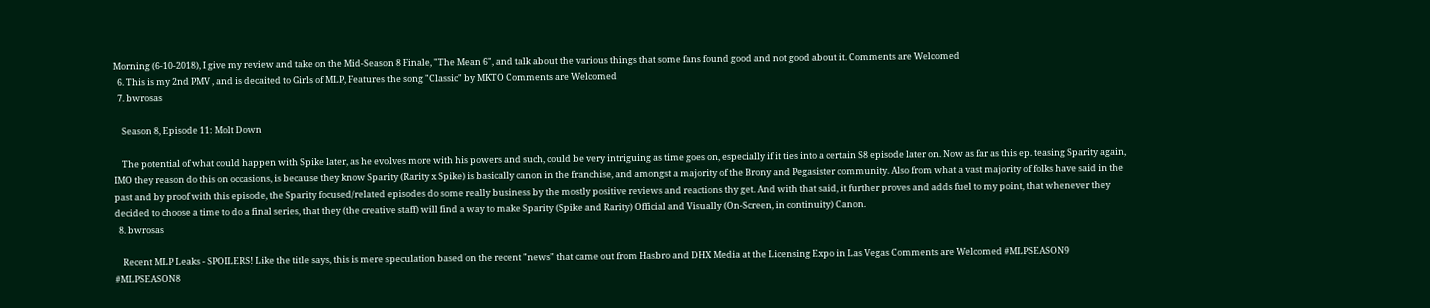Morning (6-10-2018), I give my review and take on the Mid-Season 8 Finale, "The Mean 6", and talk about the various things that some fans found good and not good about it. Comments are Welcomed
  6. This is my 2nd PMV , and is decaited to Girls of MLP, Features the song "Classic" by MKTO Comments are Welcomed
  7. bwrosas

    Season 8, Episode 11: Molt Down

    The potential of what could happen with Spike later, as he evolves more with his powers and such, could be very intriguing as time goes on, especially if it ties into a certain S8 episode later on. Now as far as this ep. teasing Sparity again, IMO they reason do this on occasions, is because they know Sparity (Rarity x Spike) is basically canon in the franchise, and amongst a majority of the Brony and Pegasister community. Also from what a vast majority of folks have said in the past and by proof with this episode, the Sparity focused/related episodes do some really business by the mostly positive reviews and reactions thy get. And with that said, it further proves and adds fuel to my point, that whenever they decided to choose a time to do a final series, that they (the creative staff) will find a way to make Sparity (Spike and Rarity) Official and Visually (On-Screen, in continuity) Canon.
  8. bwrosas

    Recent MLP Leaks - SPOILERS! Like the title says, this is mere speculation based on the recent "news" that came out from Hasbro and DHX Media at the Licensing Expo in Las Vegas Comments are Welcomed #MLPSEASON9 #MLPSEASON8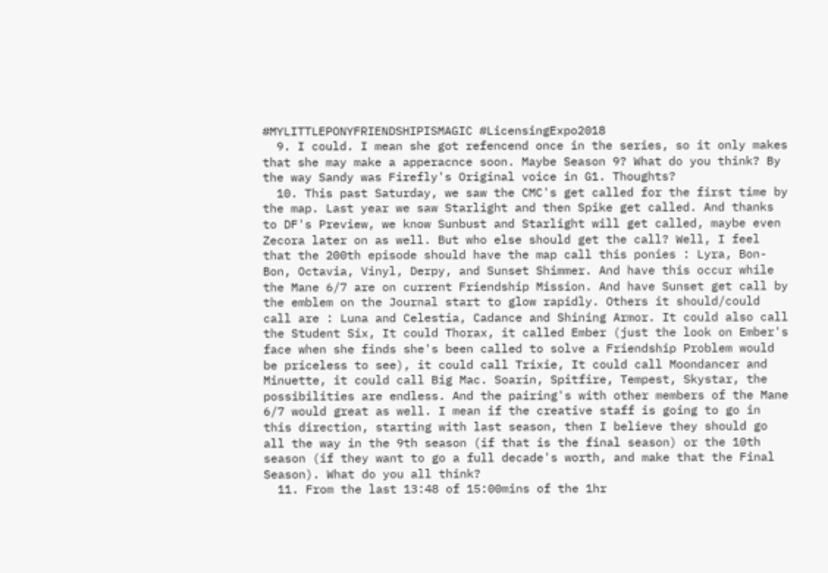#MYLITTLEPONYFRIENDSHIPISMAGIC #LicensingExpo2018
  9. I could. I mean she got refencend once in the series, so it only makes that she may make a apperacnce soon. Maybe Season 9? What do you think? By the way Sandy was Firefly's Original voice in G1. Thoughts?
  10. This past Saturday, we saw the CMC's get called for the first time by the map. Last year we saw Starlight and then Spike get called. And thanks to DF's Preview, we know Sunbust and Starlight will get called, maybe even Zecora later on as well. But who else should get the call? Well, I feel that the 200th episode should have the map call this ponies : Lyra, Bon-Bon, Octavia, Vinyl, Derpy, and Sunset Shimmer. And have this occur while the Mane 6/7 are on current Friendship Mission. And have Sunset get call by the emblem on the Journal start to glow rapidly. Others it should/could call are : Luna and Celestia, Cadance and Shining Armor. It could also call the Student Six, It could Thorax, it called Ember (just the look on Ember's face when she finds she's been called to solve a Friendship Problem would be priceless to see), it could call Trixie, It could call Moondancer and Minuette, it could call Big Mac. Soarin, Spitfire, Tempest, Skystar, the possibilities are endless. And the pairing's with other members of the Mane 6/7 would great as well. I mean if the creative staff is going to go in this direction, starting with last season, then I believe they should go all the way in the 9th season (if that is the final season) or the 10th season (if they want to go a full decade's worth, and make that the Final Season). What do you all think?
  11. From the last 13:48 of 15:00mins of the 1hr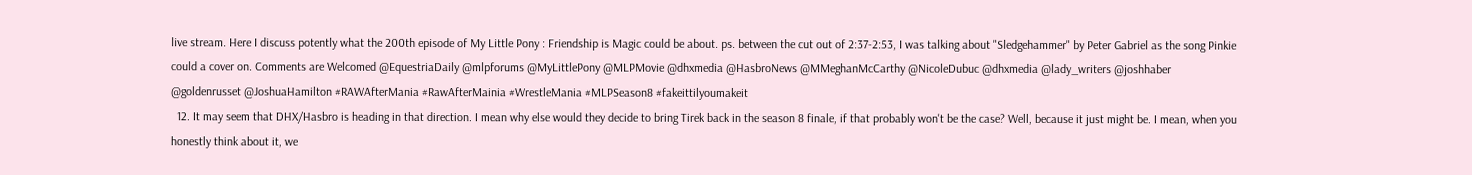live stream. Here I discuss potently what the 200th episode of My Little Pony : Friendship is Magic could be about. ps. between the cut out of 2:37-2:53, I was talking about "Sledgehammer" by Peter Gabriel as the song Pinkie could a cover on. Comments are Welcomed @EquestriaDaily @mlpforums @MyLittlePony @MLPMovie @dhxmedia @HasbroNews @MMeghanMcCarthy @NicoleDubuc @dhxmedia @lady_writers @joshhaber @goldenrusset @JoshuaHamilton #RAWAfterMania #RawAfterMainia #WrestleMania #MLPSeason8 #fakeittilyoumakeit
  12. It may seem that DHX/Hasbro is heading in that direction. I mean why else would they decide to bring Tirek back in the season 8 finale, if that probably won't be the case? Well, because it just might be. I mean, when you honestly think about it, we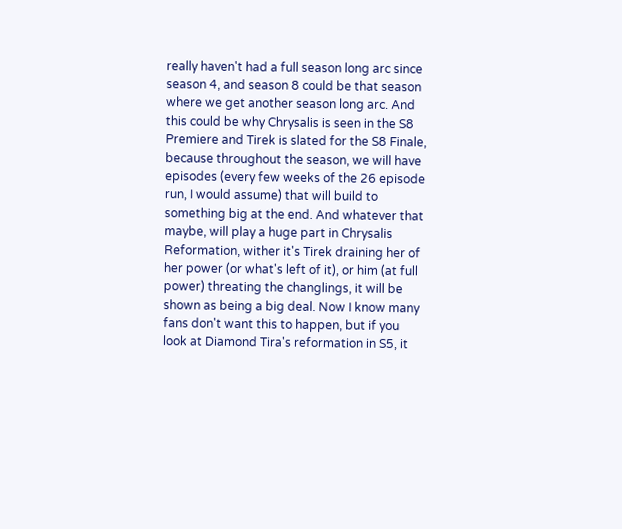really haven't had a full season long arc since season 4, and season 8 could be that season where we get another season long arc. And this could be why Chrysalis is seen in the S8 Premiere and Tirek is slated for the S8 Finale, because throughout the season, we will have episodes (every few weeks of the 26 episode run, I would assume) that will build to something big at the end. And whatever that maybe, will play a huge part in Chrysalis Reformation, wither it's Tirek draining her of her power (or what's left of it), or him (at full power) threating the changlings, it will be shown as being a big deal. Now I know many fans don't want this to happen, but if you look at Diamond Tira's reformation in S5, it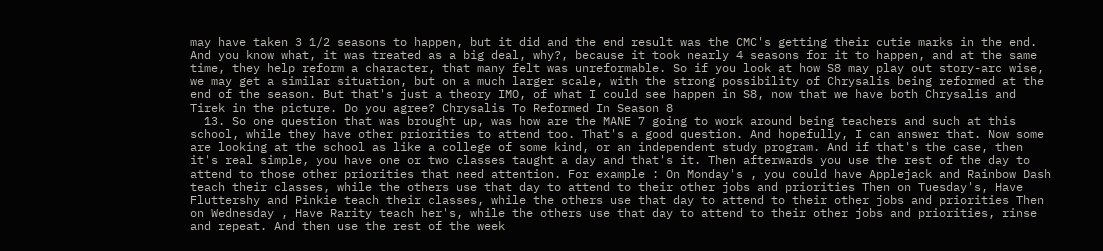may have taken 3 1/2 seasons to happen, but it did and the end result was the CMC's getting their cutie marks in the end. And you know what, it was treated as a big deal, why?, because it took nearly 4 seasons for it to happen, and at the same time, they help reform a character, that many felt was unreformable. So if you look at how S8 may play out story-arc wise, we may get a similar situation, but on a much larger scale, with the strong possibility of Chrysalis being reformed at the end of the season. But that's just a theory IMO, of what I could see happen in S8, now that we have both Chrysalis and Tirek in the picture. Do you agree? Chrysalis To Reformed In Season 8
  13. So one question that was brought up, was how are the MANE 7 going to work around being teachers and such at this school, while they have other priorities to attend too. That's a good question. And hopefully, I can answer that. Now some are looking at the school as like a college of some kind, or an independent study program. And if that's the case, then it's real simple, you have one or two classes taught a day and that's it. Then afterwards you use the rest of the day to attend to those other priorities that need attention. For example : On Monday's , you could have Applejack and Rainbow Dash teach their classes, while the others use that day to attend to their other jobs and priorities Then on Tuesday's, Have Fluttershy and Pinkie teach their classes, while the others use that day to attend to their other jobs and priorities Then on Wednesday , Have Rarity teach her's, while the others use that day to attend to their other jobs and priorities, rinse and repeat. And then use the rest of the week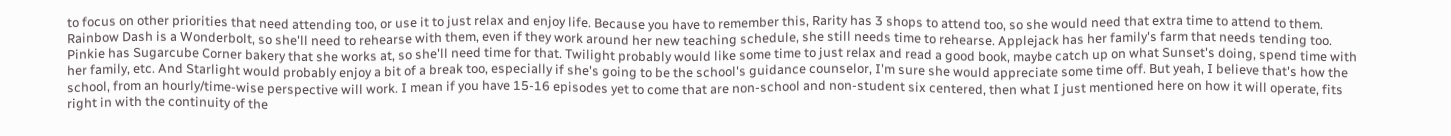to focus on other priorities that need attending too, or use it to just relax and enjoy life. Because you have to remember this, Rarity has 3 shops to attend too, so she would need that extra time to attend to them. Rainbow Dash is a Wonderbolt, so she'll need to rehearse with them, even if they work around her new teaching schedule, she still needs time to rehearse. Applejack has her family's farm that needs tending too. Pinkie has Sugarcube Corner bakery that she works at, so she'll need time for that. Twilight probably would like some time to just relax and read a good book, maybe catch up on what Sunset's doing, spend time with her family, etc. And Starlight would probably enjoy a bit of a break too, especially if she's going to be the school's guidance counselor, I'm sure she would appreciate some time off. But yeah, I believe that's how the school, from an hourly/time-wise perspective will work. I mean if you have 15-16 episodes yet to come that are non-school and non-student six centered, then what I just mentioned here on how it will operate, fits right in with the continuity of the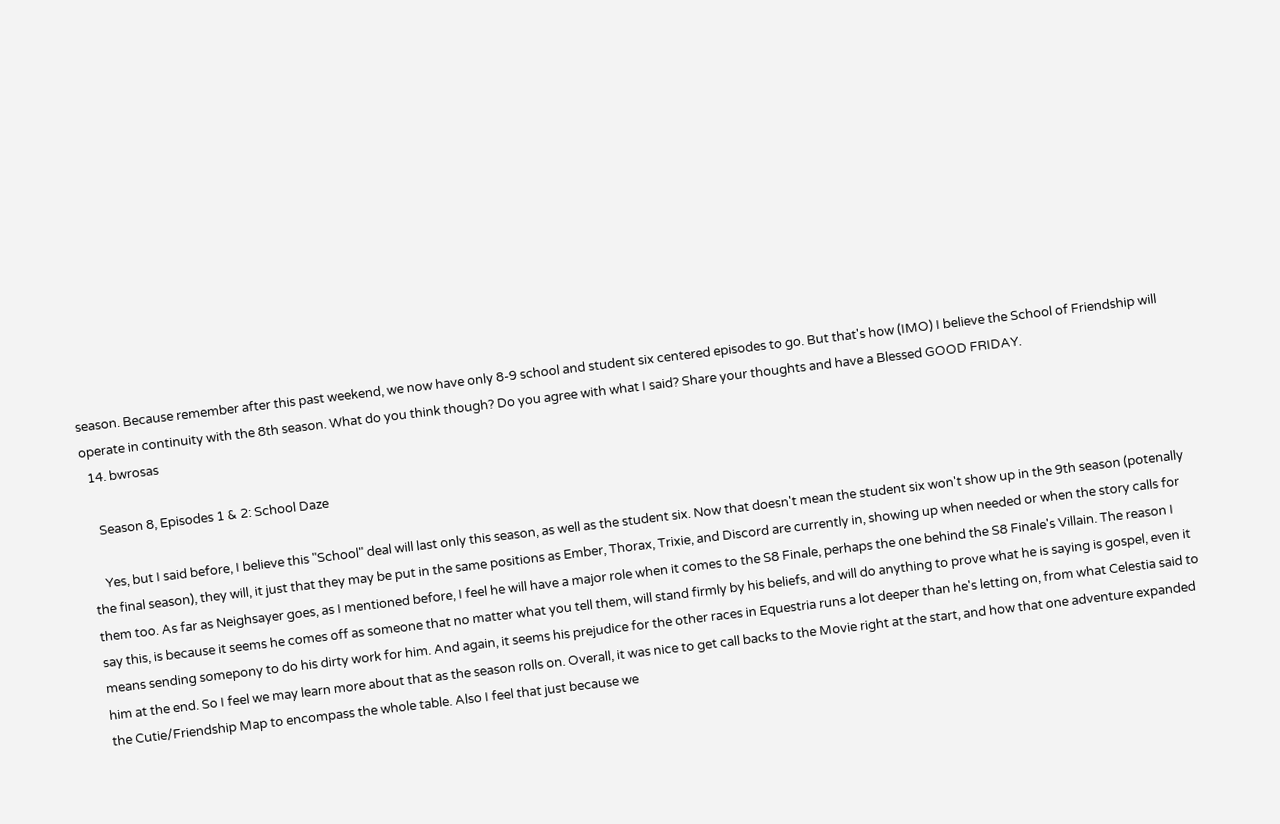season. Because remember after this past weekend, we now have only 8-9 school and student six centered episodes to go. But that's how (IMO) I believe the School of Friendship will operate in continuity with the 8th season. What do you think though? Do you agree with what I said? Share your thoughts and have a Blessed GOOD FRIDAY.
  14. bwrosas

    Season 8, Episodes 1 & 2: School Daze

    Yes, but I said before, I believe this "School" deal will last only this season, as well as the student six. Now that doesn't mean the student six won't show up in the 9th season (potenally the final season), they will, it just that they may be put in the same positions as Ember, Thorax, Trixie, and Discord are currently in, showing up when needed or when the story calls for them too. As far as Neighsayer goes, as I mentioned before, I feel he will have a major role when it comes to the S8 Finale, perhaps the one behind the S8 Finale's Villain. The reason I say this, is because it seems he comes off as someone that no matter what you tell them, will stand firmly by his beliefs, and will do anything to prove what he is saying is gospel, even it means sending somepony to do his dirty work for him. And again, it seems his prejudice for the other races in Equestria runs a lot deeper than he's letting on, from what Celestia said to him at the end. So I feel we may learn more about that as the season rolls on. Overall, it was nice to get call backs to the Movie right at the start, and how that one adventure expanded the Cutie/Friendship Map to encompass the whole table. Also I feel that just because we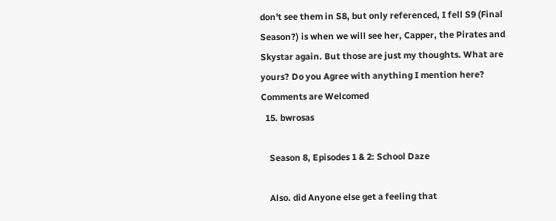don't see them in S8, but only referenced, I fell S9 (Final Season?) is when we will see her, Capper, the Pirates and Skystar again. But those are just my thoughts. What are yours? Do you Agree with anything I mention here? Comments are Welcomed
  15. bwrosas

    Season 8, Episodes 1 & 2: School Daze

    Also. did Anyone else get a feeling that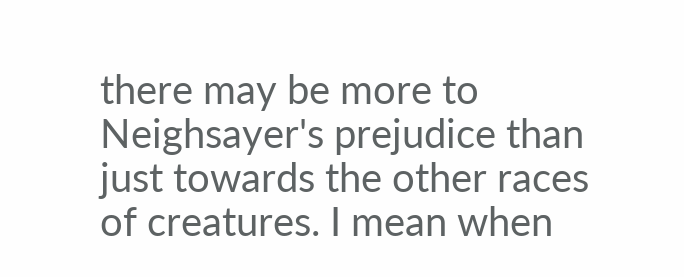there may be more to Neighsayer's prejudice than just towards the other races of creatures. I mean when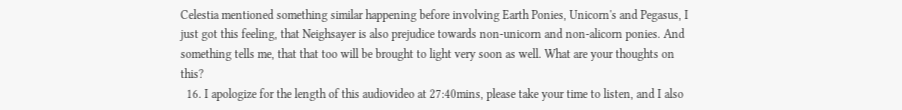Celestia mentioned something similar happening before involving Earth Ponies, Unicorn's and Pegasus, I just got this feeling, that Neighsayer is also prejudice towards non-unicorn and non-alicorn ponies. And something tells me, that that too will be brought to light very soon as well. What are your thoughts on this?
  16. I apologize for the length of this audiovideo at 27:40mins, please take your time to listen, and I also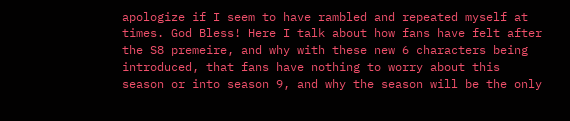apologize if I seem to have rambled and repeated myself at times. God Bless! Here I talk about how fans have felt after the S8 premeire, and why with these new 6 characters being introduced, that fans have nothing to worry about this season or into season 9, and why the season will be the only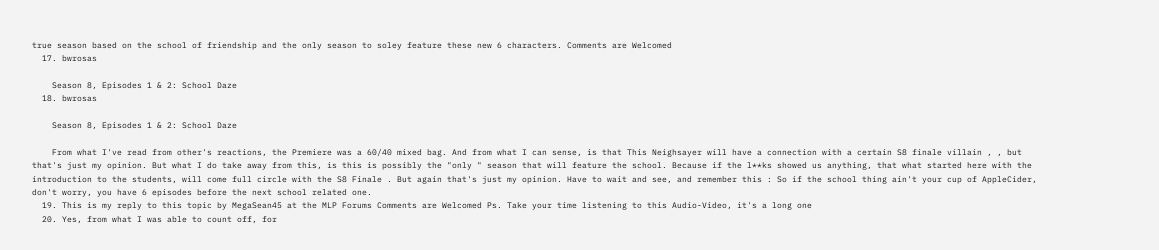true season based on the school of friendship and the only season to soley feature these new 6 characters. Comments are Welcomed
  17. bwrosas

    Season 8, Episodes 1 & 2: School Daze
  18. bwrosas

    Season 8, Episodes 1 & 2: School Daze

    From what I've read from other's reactions, the Premiere was a 60/40 mixed bag. And from what I can sense, is that This Neighsayer will have a connection with a certain S8 finale villain , , but that's just my opinion. But what I do take away from this, is this is possibly the "only " season that will feature the school. Because if the l**ks showed us anything, that what started here with the introduction to the students, will come full circle with the S8 Finale . But again that's just my opinion. Have to wait and see, and remember this : So if the school thing ain't your cup of AppleCider, don't worry, you have 6 episodes before the next school related one.
  19. This is my reply to this topic by MegaSean45 at the MLP Forums Comments are Welcomed Ps. Take your time listening to this Audio-Video, it's a long one
  20. Yes, from what I was able to count off, for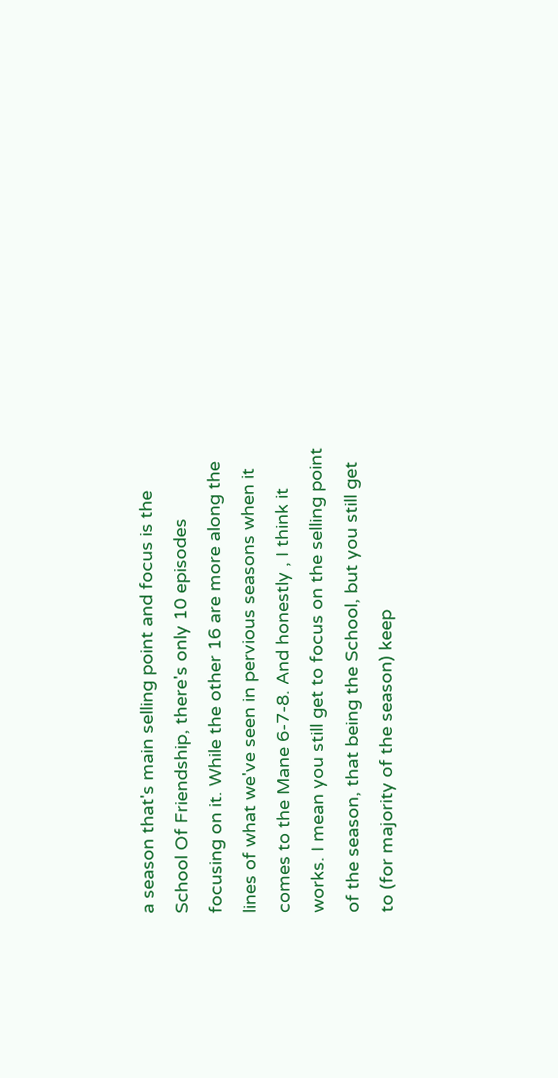a season that's main selling point and focus is the School Of Friendship, there's only 10 episodes focusing on it. While the other 16 are more along the lines of what we've seen in pervious seasons when it comes to the Mane 6-7-8. And honestly , I think it works. I mean you still get to focus on the selling point of the season, that being the School, but you still get to (for majority of the season) keep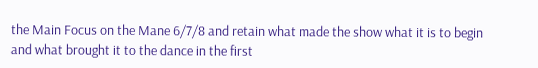the Main Focus on the Mane 6/7/8 and retain what made the show what it is to begin and what brought it to the dance in the first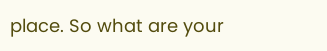place. So what are your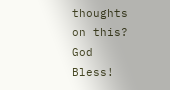thoughts on this? God Bless!